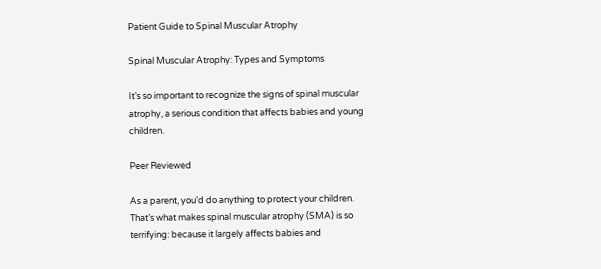Patient Guide to Spinal Muscular Atrophy

Spinal Muscular Atrophy: Types and Symptoms

It’s so important to recognize the signs of spinal muscular atrophy, a serious condition that affects babies and young children.

Peer Reviewed

As a parent, you’d do anything to protect your children. That’s what makes spinal muscular atrophy (SMA) is so terrifying: because it largely affects babies and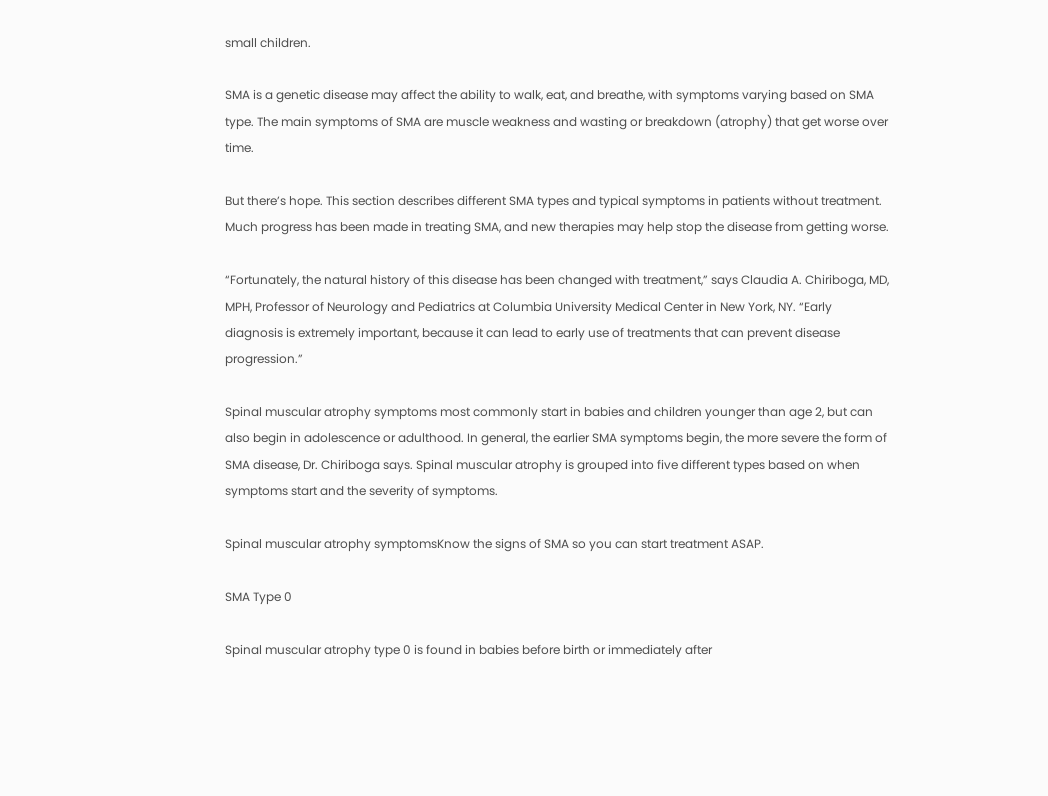small children.

SMA is a genetic disease may affect the ability to walk, eat, and breathe, with symptoms varying based on SMA type. The main symptoms of SMA are muscle weakness and wasting or breakdown (atrophy) that get worse over time.

But there’s hope. This section describes different SMA types and typical symptoms in patients without treatment. Much progress has been made in treating SMA, and new therapies may help stop the disease from getting worse.

“Fortunately, the natural history of this disease has been changed with treatment,” says Claudia A. Chiriboga, MD, MPH, Professor of Neurology and Pediatrics at Columbia University Medical Center in New York, NY. “Early diagnosis is extremely important, because it can lead to early use of treatments that can prevent disease progression.”

Spinal muscular atrophy symptoms most commonly start in babies and children younger than age 2, but can also begin in adolescence or adulthood. In general, the earlier SMA symptoms begin, the more severe the form of SMA disease, Dr. Chiriboga says. Spinal muscular atrophy is grouped into five different types based on when symptoms start and the severity of symptoms.

Spinal muscular atrophy symptomsKnow the signs of SMA so you can start treatment ASAP.

SMA Type 0

Spinal muscular atrophy type 0 is found in babies before birth or immediately after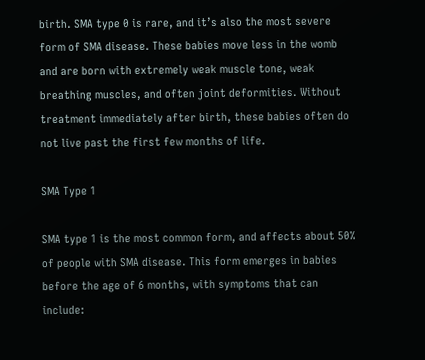birth. SMA type 0 is rare, and it’s also the most severe form of SMA disease. These babies move less in the womb and are born with extremely weak muscle tone, weak breathing muscles, and often joint deformities. Without treatment immediately after birth, these babies often do not live past the first few months of life.

SMA Type 1

SMA type 1 is the most common form, and affects about 50% of people with SMA disease. This form emerges in babies before the age of 6 months, with symptoms that can include: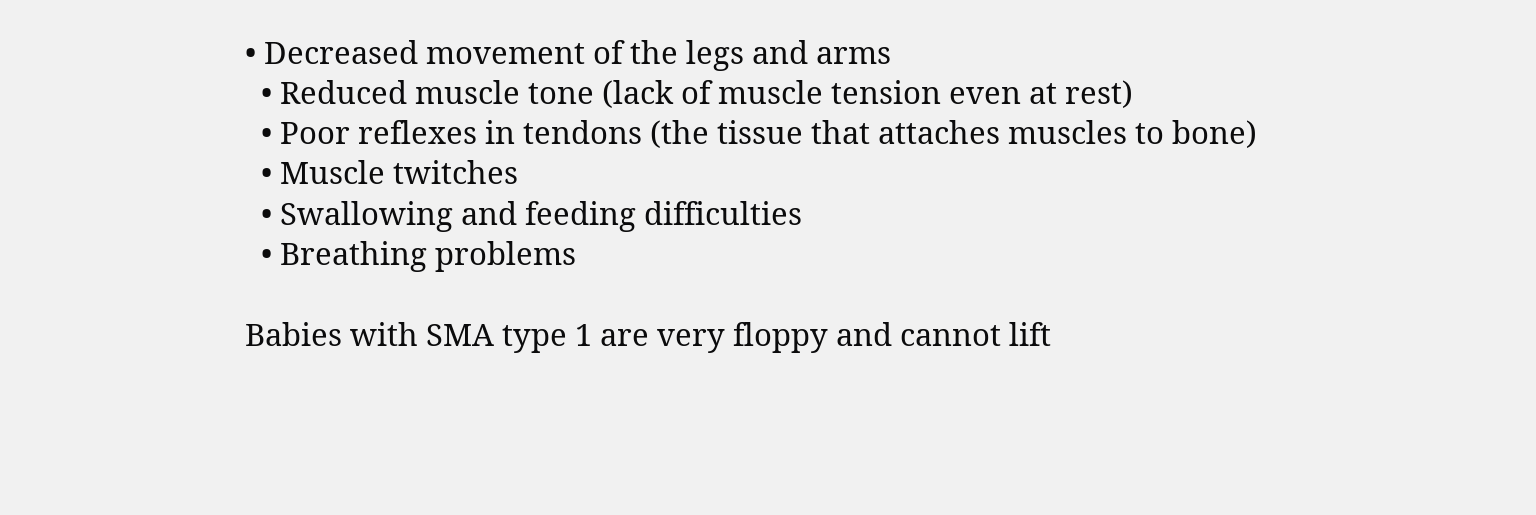• Decreased movement of the legs and arms
  • Reduced muscle tone (lack of muscle tension even at rest)
  • Poor reflexes in tendons (the tissue that attaches muscles to bone)
  • Muscle twitches
  • Swallowing and feeding difficulties
  • Breathing problems

Babies with SMA type 1 are very floppy and cannot lift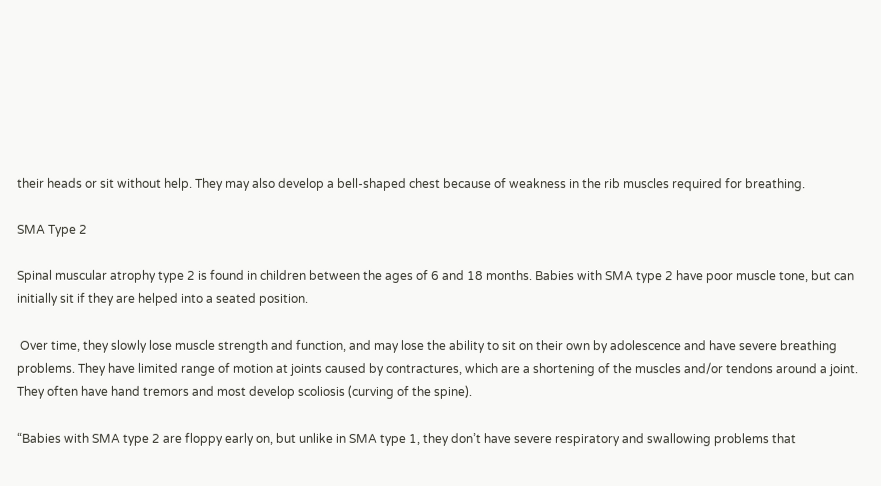their heads or sit without help. They may also develop a bell-shaped chest because of weakness in the rib muscles required for breathing.

SMA Type 2

Spinal muscular atrophy type 2 is found in children between the ages of 6 and 18 months. Babies with SMA type 2 have poor muscle tone, but can initially sit if they are helped into a seated position.

 Over time, they slowly lose muscle strength and function, and may lose the ability to sit on their own by adolescence and have severe breathing problems. They have limited range of motion at joints caused by contractures, which are a shortening of the muscles and/or tendons around a joint. They often have hand tremors and most develop scoliosis (curving of the spine).

“Babies with SMA type 2 are floppy early on, but unlike in SMA type 1, they don’t have severe respiratory and swallowing problems that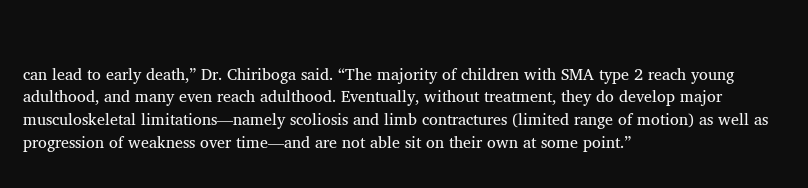can lead to early death,” Dr. Chiriboga said. “The majority of children with SMA type 2 reach young adulthood, and many even reach adulthood. Eventually, without treatment, they do develop major musculoskeletal limitations—namely scoliosis and limb contractures (limited range of motion) as well as progression of weakness over time—and are not able sit on their own at some point.”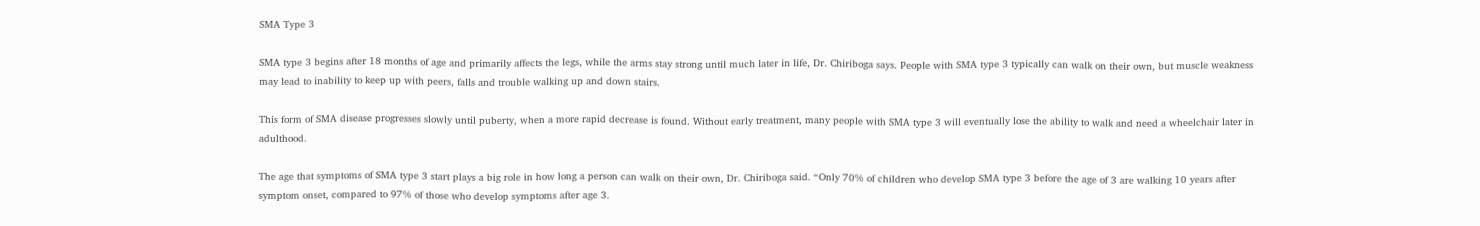SMA Type 3

SMA type 3 begins after 18 months of age and primarily affects the legs, while the arms stay strong until much later in life, Dr. Chiriboga says. People with SMA type 3 typically can walk on their own, but muscle weakness may lead to inability to keep up with peers, falls and trouble walking up and down stairs.

This form of SMA disease progresses slowly until puberty, when a more rapid decrease is found. Without early treatment, many people with SMA type 3 will eventually lose the ability to walk and need a wheelchair later in adulthood.

The age that symptoms of SMA type 3 start plays a big role in how long a person can walk on their own, Dr. Chiriboga said. “Only 70% of children who develop SMA type 3 before the age of 3 are walking 10 years after symptom onset, compared to 97% of those who develop symptoms after age 3.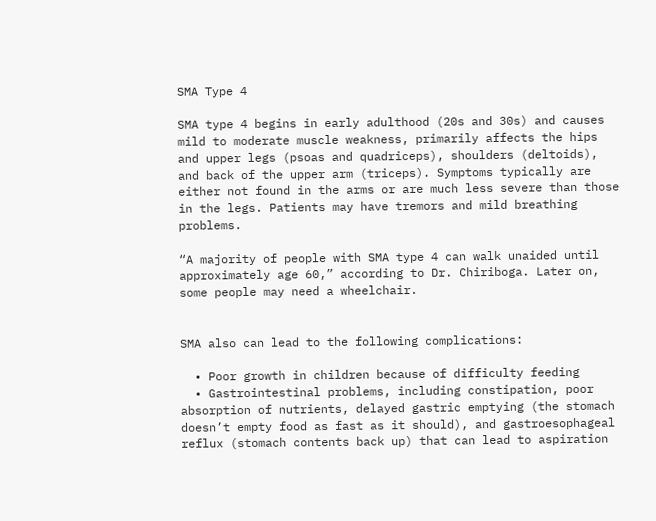SMA Type 4

SMA type 4 begins in early adulthood (20s and 30s) and causes mild to moderate muscle weakness, primarily affects the hips and upper legs (psoas and quadriceps), shoulders (deltoids), and back of the upper arm (triceps). Symptoms typically are either not found in the arms or are much less severe than those in the legs. Patients may have tremors and mild breathing problems.

“A majority of people with SMA type 4 can walk unaided until approximately age 60,” according to Dr. Chiriboga. Later on, some people may need a wheelchair.


SMA also can lead to the following complications:

  • Poor growth in children because of difficulty feeding
  • Gastrointestinal problems, including constipation, poor absorption of nutrients, delayed gastric emptying (the stomach doesn’t empty food as fast as it should), and gastroesophageal reflux (stomach contents back up) that can lead to aspiration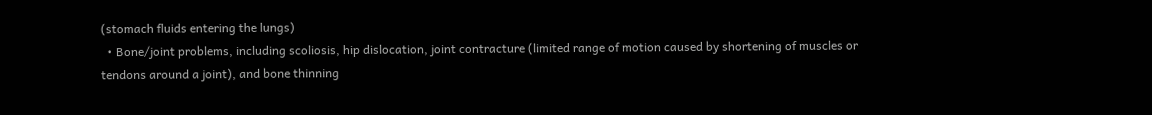(stomach fluids entering the lungs)
  • Bone/joint problems, including scoliosis, hip dislocation, joint contracture (limited range of motion caused by shortening of muscles or tendons around a joint), and bone thinning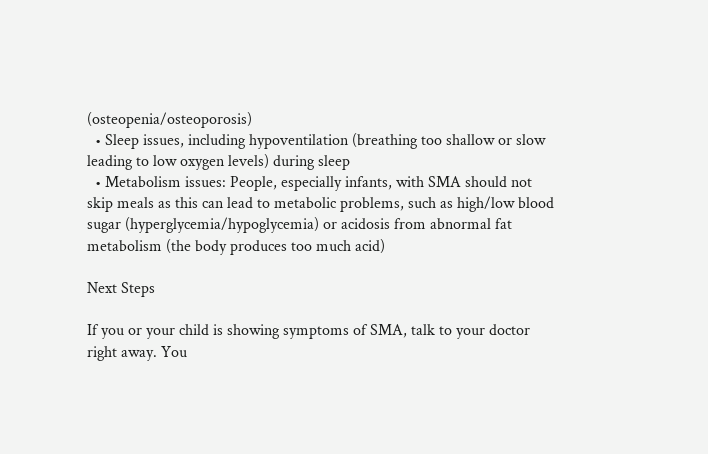(osteopenia/osteoporosis)
  • Sleep issues, including hypoventilation (breathing too shallow or slow leading to low oxygen levels) during sleep
  • Metabolism issues: People, especially infants, with SMA should not skip meals as this can lead to metabolic problems, such as high/low blood sugar (hyperglycemia/hypoglycemia) or acidosis from abnormal fat metabolism (the body produces too much acid)

Next Steps

If you or your child is showing symptoms of SMA, talk to your doctor right away. You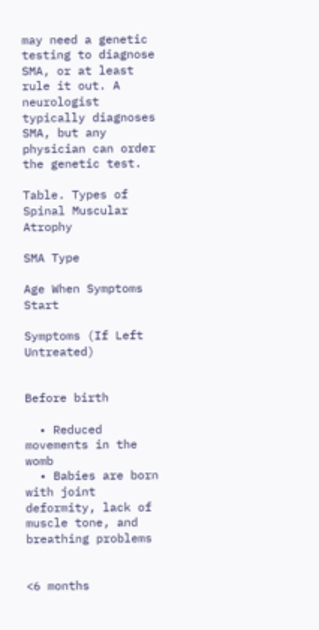may need a genetic testing to diagnose SMA, or at least rule it out. A neurologist typically diagnoses SMA, but any physician can order the genetic test.

Table. Types of Spinal Muscular Atrophy

SMA Type

Age When Symptoms Start

Symptoms (If Left Untreated)


Before birth

  • Reduced movements in the womb
  • Babies are born with joint deformity, lack of muscle tone, and breathing problems


<6 months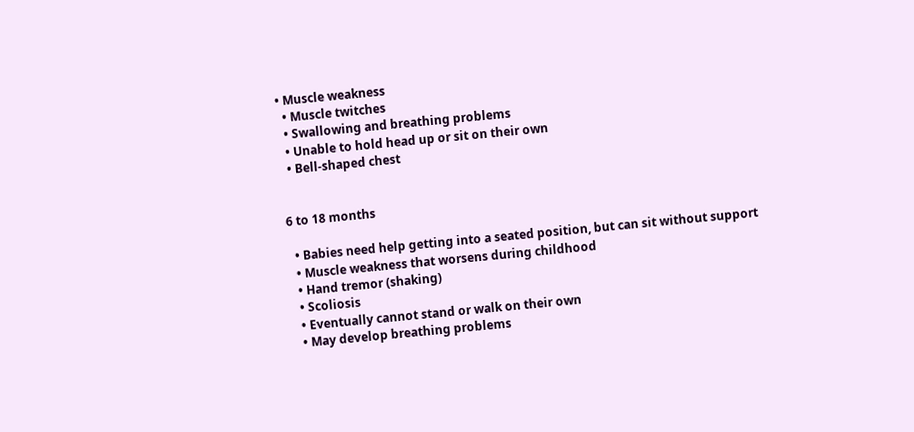• Muscle weakness
  • Muscle twitches
  • Swallowing and breathing problems
  • Unable to hold head up or sit on their own
  • Bell-shaped chest


6 to 18 months

  • Babies need help getting into a seated position, but can sit without support
  • Muscle weakness that worsens during childhood
  • Hand tremor (shaking)
  • Scoliosis
  • Eventually cannot stand or walk on their own
  • May develop breathing problems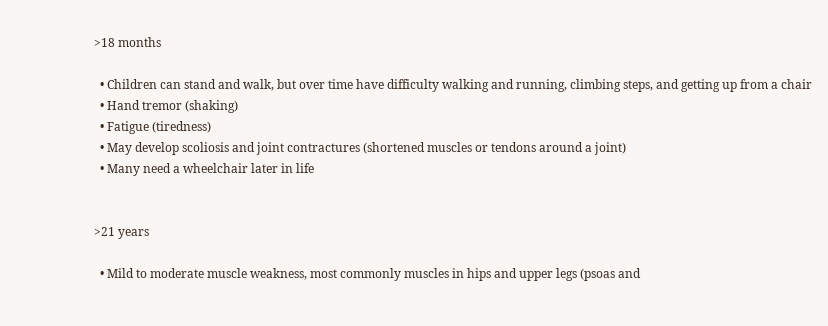>18 months

  • Children can stand and walk, but over time have difficulty walking and running, climbing steps, and getting up from a chair
  • Hand tremor (shaking)
  • Fatigue (tiredness)
  • May develop scoliosis and joint contractures (shortened muscles or tendons around a joint)
  • Many need a wheelchair later in life


>21 years

  • Mild to moderate muscle weakness, most commonly muscles in hips and upper legs (psoas and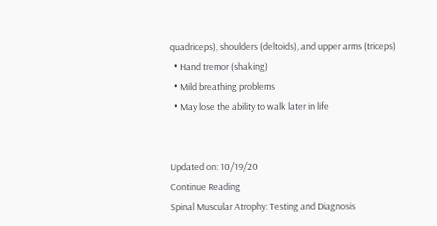quadriceps), shoulders (deltoids), and upper arms (triceps)
  • Hand tremor (shaking)
  • Mild breathing problems
  • May lose the ability to walk later in life


Updated on: 10/19/20
Continue Reading
Spinal Muscular Atrophy: Testing and Diagnosis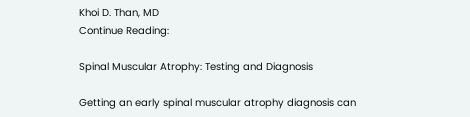Khoi D. Than, MD
Continue Reading:

Spinal Muscular Atrophy: Testing and Diagnosis

Getting an early spinal muscular atrophy diagnosis can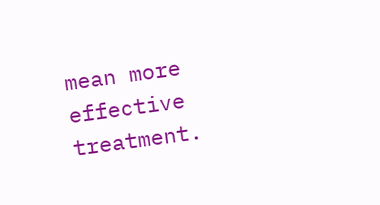mean more effective treatment.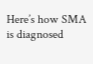Here’s how SMA is diagnosed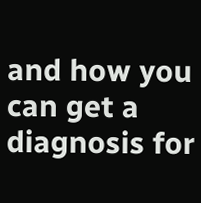and how you can get a diagnosis for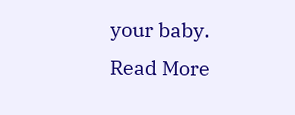your baby.
Read More